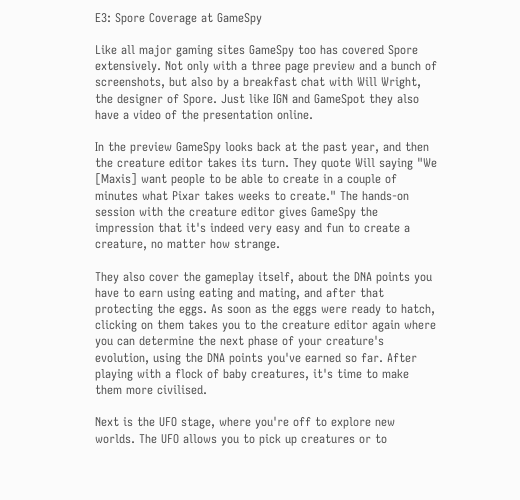E3: Spore Coverage at GameSpy

Like all major gaming sites GameSpy too has covered Spore extensively. Not only with a three page preview and a bunch of screenshots, but also by a breakfast chat with Will Wright, the designer of Spore. Just like IGN and GameSpot they also have a video of the presentation online.

In the preview GameSpy looks back at the past year, and then the creature editor takes its turn. They quote Will saying "We [Maxis] want people to be able to create in a couple of minutes what Pixar takes weeks to create." The hands-on session with the creature editor gives GameSpy the impression that it's indeed very easy and fun to create a creature, no matter how strange.

They also cover the gameplay itself, about the DNA points you have to earn using eating and mating, and after that protecting the eggs. As soon as the eggs were ready to hatch, clicking on them takes you to the creature editor again where you can determine the next phase of your creature's evolution, using the DNA points you've earned so far. After playing with a flock of baby creatures, it's time to make them more civilised.

Next is the UFO stage, where you're off to explore new worlds. The UFO allows you to pick up creatures or to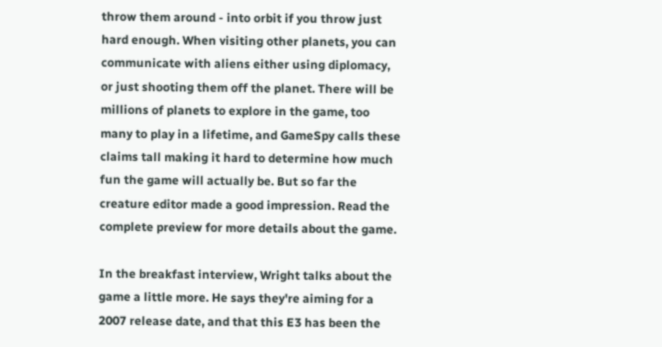throw them around - into orbit if you throw just hard enough. When visiting other planets, you can communicate with aliens either using diplomacy, or just shooting them off the planet. There will be millions of planets to explore in the game, too many to play in a lifetime, and GameSpy calls these claims tall making it hard to determine how much fun the game will actually be. But so far the creature editor made a good impression. Read the complete preview for more details about the game.

In the breakfast interview, Wright talks about the game a little more. He says they're aiming for a 2007 release date, and that this E3 has been the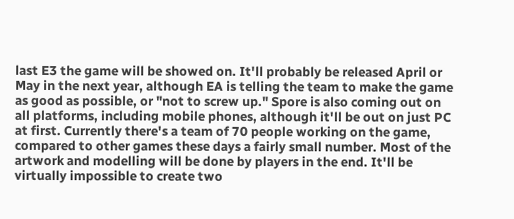last E3 the game will be showed on. It'll probably be released April or May in the next year, although EA is telling the team to make the game as good as possible, or "not to screw up." Spore is also coming out on all platforms, including mobile phones, although it'll be out on just PC at first. Currently there's a team of 70 people working on the game, compared to other games these days a fairly small number. Most of the artwork and modelling will be done by players in the end. It'll be virtually impossible to create two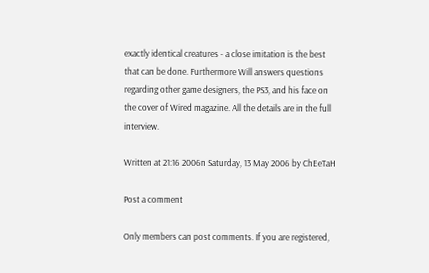exactly identical creatures - a close imitation is the best that can be done. Furthermore Will answers questions regarding other game designers, the PS3, and his face on the cover of Wired magazine. All the details are in the full interview.

Written at 21:16 2006n Saturday, 13 May 2006 by ChEeTaH

Post a comment

Only members can post comments. If you are registered,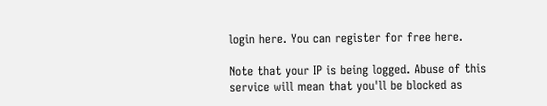login here. You can register for free here.

Note that your IP is being logged. Abuse of this service will mean that you'll be blocked as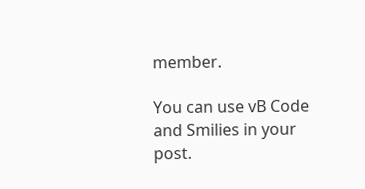member.

You can use vB Code and Smilies in your post.